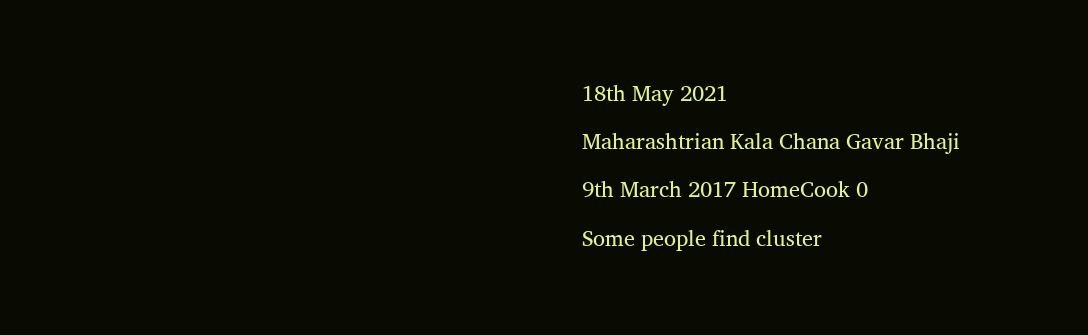18th May 2021

Maharashtrian Kala Chana Gavar Bhaji

9th March 2017 HomeCook 0

Some people find cluster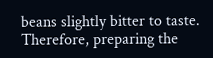beans slightly bitter to taste. Therefore, preparing the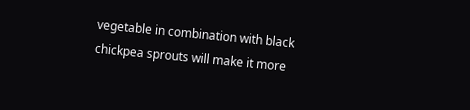vegetable in combination with black chickpea sprouts will make it more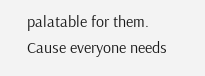palatable for them. Cause everyone needs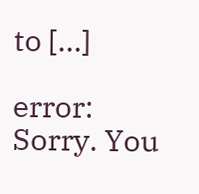to […]

error: Sorry. You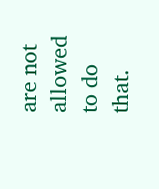are not allowed to do that.